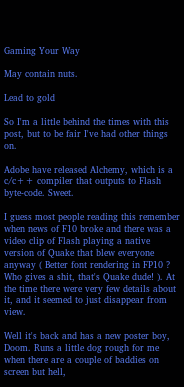Gaming Your Way

May contain nuts.

Lead to gold

So I'm a little behind the times with this post, but to be fair I've had other things on.

Adobe have released Alchemy, which is a c/c++ compiler that outputs to Flash byte-code. Sweet.

I guess most people reading this remember when news of F10 broke and there was a video clip of Flash playing a native version of Quake that blew everyone anyway ( Better font rendering in FP10 ? Who gives a shit, that's Quake dude! ). At the time there were very few details about it, and it seemed to just disappear from view.

Well it's back and has a new poster boy, Doom. Runs a little dog rough for me when there are a couple of baddies on screen but hell,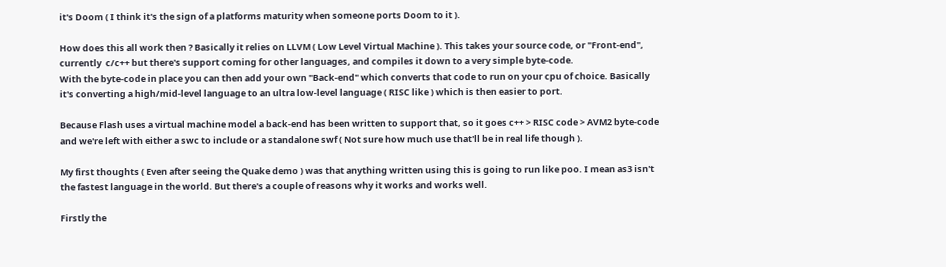it's Doom ( I think it's the sign of a platforms maturity when someone ports Doom to it ).

How does this all work then ? Basically it relies on LLVM ( Low Level Virtual Machine ). This takes your source code, or "Front-end", currently  c/c++ but there's support coming for other languages, and compiles it down to a very simple byte-code.
With the byte-code in place you can then add your own "Back-end" which converts that code to run on your cpu of choice. Basically it's converting a high/mid-level language to an ultra low-level language ( RISC like ) which is then easier to port.

Because Flash uses a virtual machine model a back-end has been written to support that, so it goes c++ > RISC code > AVM2 byte-code and we're left with either a swc to include or a standalone swf ( Not sure how much use that'll be in real life though ).

My first thoughts ( Even after seeing the Quake demo ) was that anything written using this is going to run like poo. I mean as3 isn't the fastest language in the world. But there's a couple of reasons why it works and works well.

Firstly the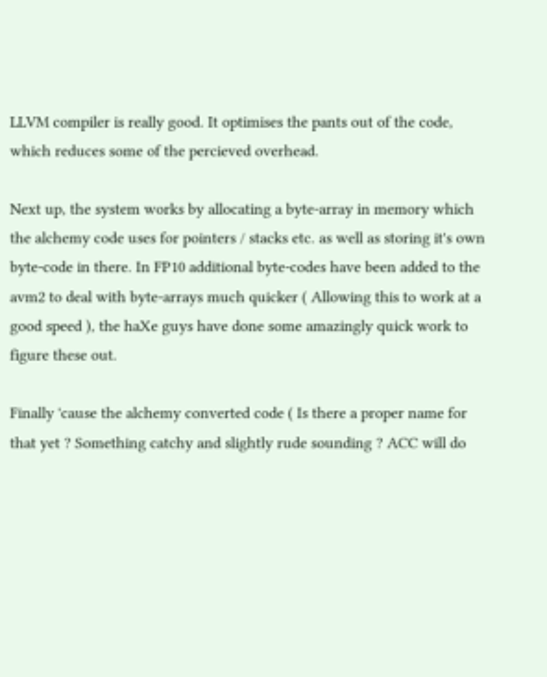LLVM compiler is really good. It optimises the pants out of the code, which reduces some of the percieved overhead.

Next up, the system works by allocating a byte-array in memory which the alchemy code uses for pointers / stacks etc. as well as storing it's own byte-code in there. In FP10 additional byte-codes have been added to the avm2 to deal with byte-arrays much quicker ( Allowing this to work at a good speed ), the haXe guys have done some amazingly quick work to figure these out.

Finally 'cause the alchemy converted code ( Is there a proper name for that yet ? Something catchy and slightly rude sounding ? ACC will do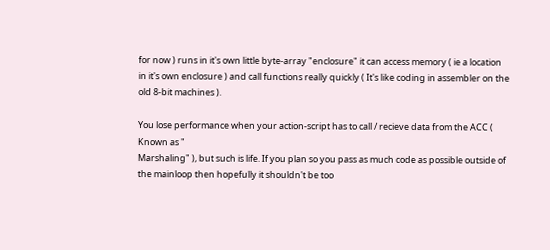for now ) runs in it's own little byte-array "enclosure" it can access memory ( ie a location in it's own enclosure ) and call functions really quickly ( It's like coding in assembler on the old 8-bit machines ).

You lose performance when your action-script has to call / recieve data from the ACC ( Known as "
Marshaling" ), but such is life. If you plan so you pass as much code as possible outside of the mainloop then hopefully it shouldn't be too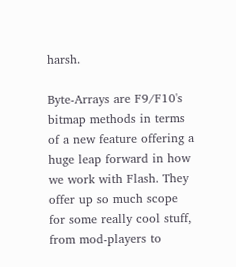harsh.

Byte-Arrays are F9/F10's bitmap methods in terms of a new feature offering a huge leap forward in how we work with Flash. They offer up so much scope for some really cool stuff, from mod-players to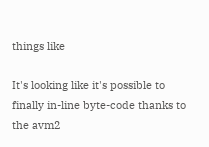things like

It's looking like it's possible to finally in-line byte-code thanks to the avm2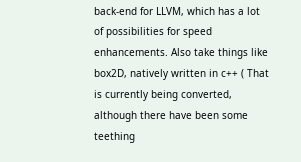back-end for LLVM, which has a lot of possibilities for speed enhancements. Also take things like box2D, natively written in c++ ( That is currently being converted, although there have been some teething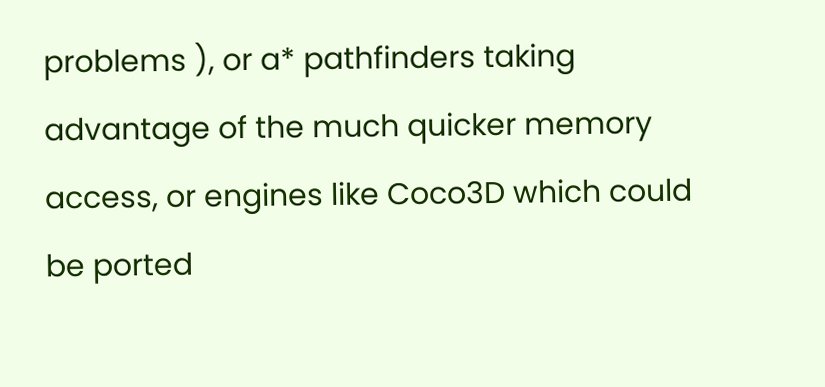problems ), or a* pathfinders taking advantage of the much quicker memory access, or engines like Coco3D which could be ported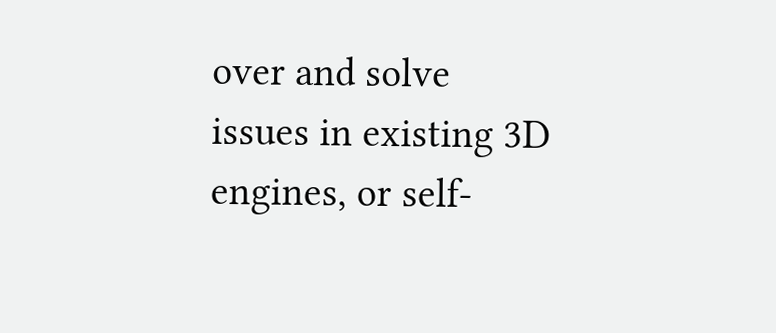over and solve issues in existing 3D engines, or self-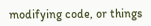modifying code, or things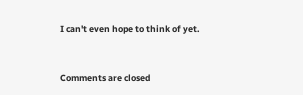I can't even hope to think of yet.


Comments are closed